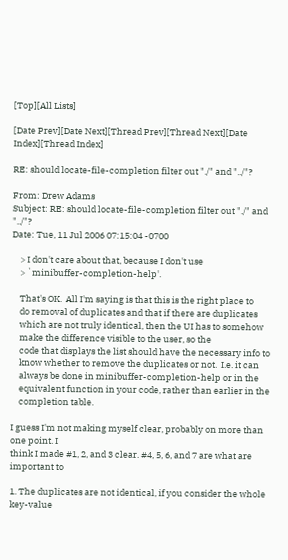[Top][All Lists]

[Date Prev][Date Next][Thread Prev][Thread Next][Date Index][Thread Index]

RE: should locate-file-completion filter out "./" and "../"?

From: Drew Adams
Subject: RE: should locate-file-completion filter out "./" and "../"?
Date: Tue, 11 Jul 2006 07:15:04 -0700

    > I don't care about that, because I don't use
    > `minibuffer-completion-help'.

    That's OK.  All I'm saying is that this is the right place to
    do removal of duplicates and that if there are duplicates
    which are not truly identical, then the UI has to somehow
    make the difference visible to the user, so the
    code that displays the list should have the necessary info to
    know whether to remove the duplicates or not.  I.e. it can
    always be done in minibuffer-completion-help or in the
    equivalent function in your code, rather than earlier in the
    completion table.

I guess I'm not making myself clear, probably on more than one point. I
think I made #1, 2, and 3 clear. #4, 5, 6, and 7 are what are important to

1. The duplicates are not identical, if you consider the whole key-value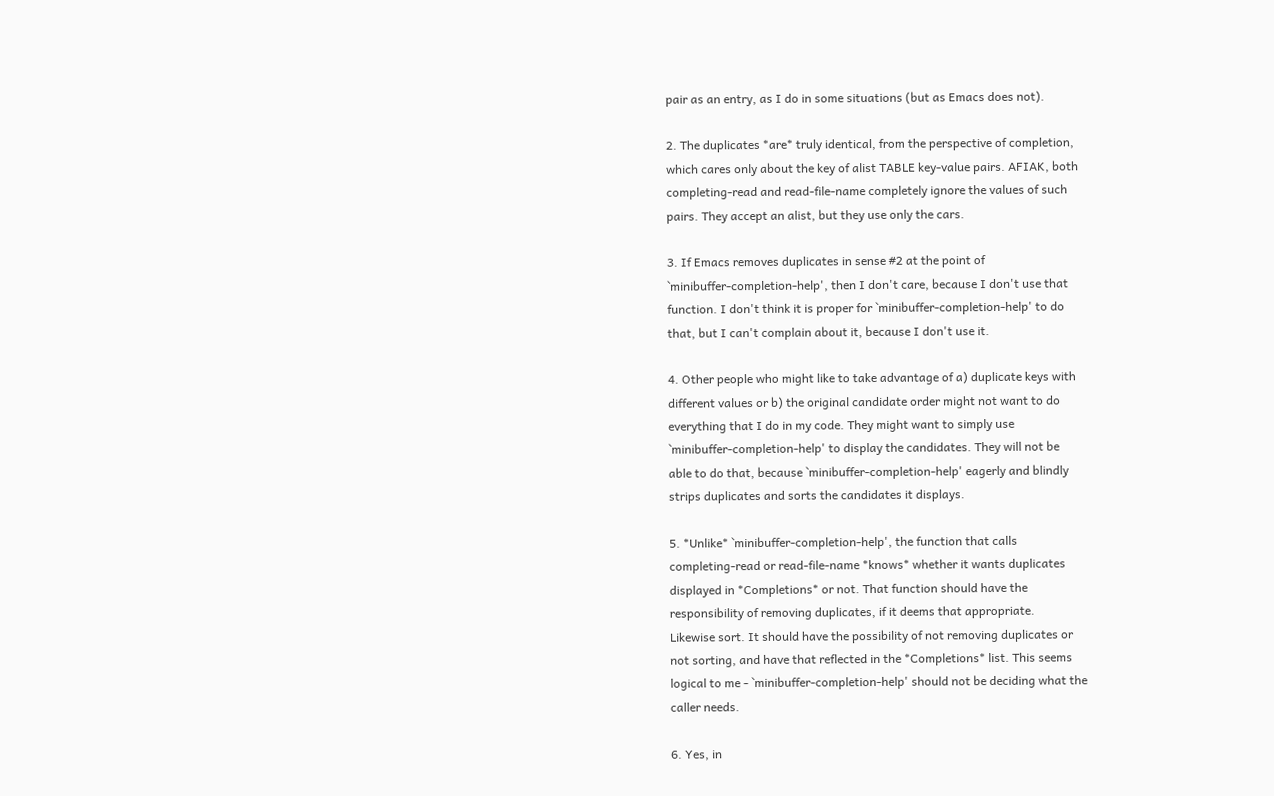pair as an entry, as I do in some situations (but as Emacs does not).

2. The duplicates *are* truly identical, from the perspective of completion,
which cares only about the key of alist TABLE key-value pairs. AFIAK, both
completing-read and read-file-name completely ignore the values of such
pairs. They accept an alist, but they use only the cars.

3. If Emacs removes duplicates in sense #2 at the point of
`minibuffer-completion-help', then I don't care, because I don't use that
function. I don't think it is proper for `minibuffer-completion-help' to do
that, but I can't complain about it, because I don't use it.

4. Other people who might like to take advantage of a) duplicate keys with
different values or b) the original candidate order might not want to do
everything that I do in my code. They might want to simply use
`minibuffer-completion-help' to display the candidates. They will not be
able to do that, because `minibuffer-completion-help' eagerly and blindly
strips duplicates and sorts the candidates it displays.

5. *Unlike* `minibuffer-completion-help', the function that calls
completing-read or read-file-name *knows* whether it wants duplicates
displayed in *Completions* or not. That function should have the
responsibility of removing duplicates, if it deems that appropriate.
Likewise sort. It should have the possibility of not removing duplicates or
not sorting, and have that reflected in the *Completions* list. This seems
logical to me - `minibuffer-completion-help' should not be deciding what the
caller needs.

6. Yes, in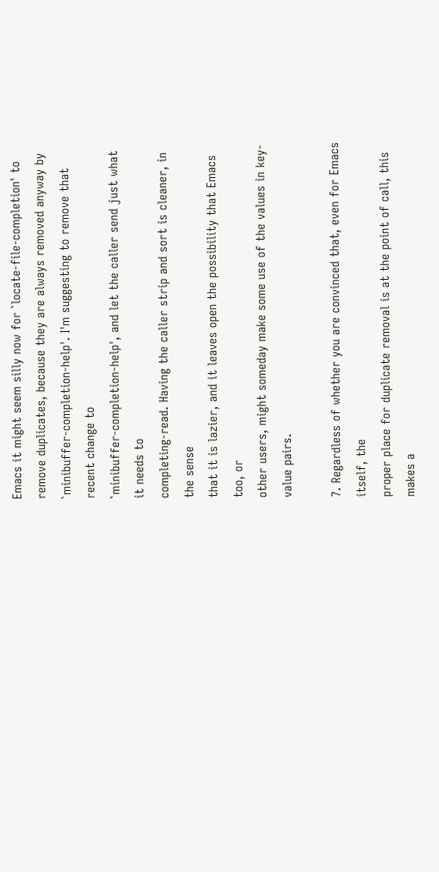Emacs it might seem silly now for `locate-file-completion' to
remove duplicates, because they are always removed anyway by
`minibuffer-completion-help'. I'm suggesting to remove that recent change to
`minibuffer-completion-help', and let the caller send just what it needs to
completing-read. Having the caller strip and sort is cleaner, in the sense
that it is lazier, and it leaves open the possibility that Emacs too, or
other users, might someday make some use of the values in key-value pairs.

7. Regardless of whether you are convinced that, even for Emacs itself, the
proper place for duplicate removal is at the point of call, this makes a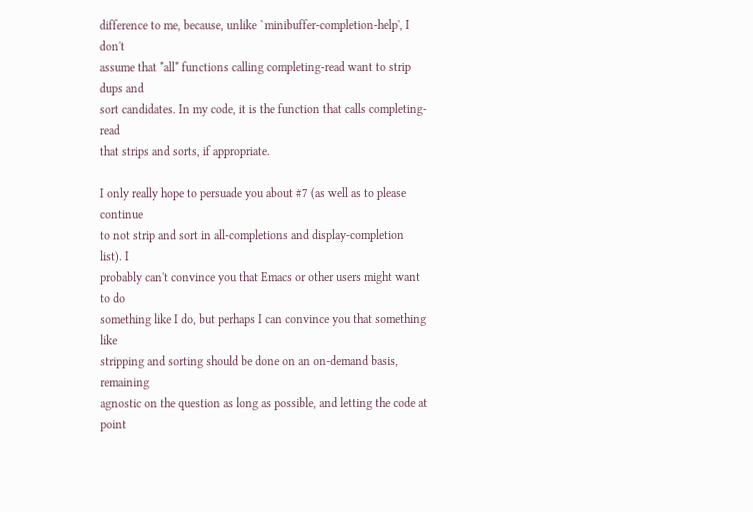difference to me, because, unlike `minibuffer-completion-help', I don't
assume that *all* functions calling completing-read want to strip dups and
sort candidates. In my code, it is the function that calls completing-read
that strips and sorts, if appropriate.

I only really hope to persuade you about #7 (as well as to please continue
to not strip and sort in all-completions and display-completion list). I
probably can't convince you that Emacs or other users might want to do
something like I do, but perhaps I can convince you that something like
stripping and sorting should be done on an on-demand basis, remaining
agnostic on the question as long as possible, and letting the code at point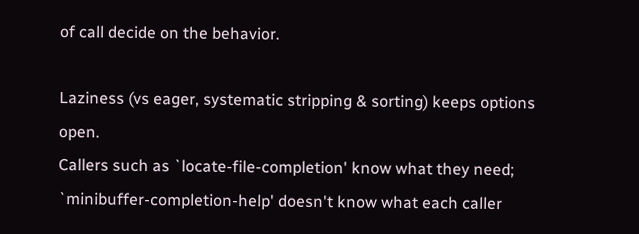of call decide on the behavior.

Laziness (vs eager, systematic stripping & sorting) keeps options open.
Callers such as `locate-file-completion' know what they need;
`minibuffer-completion-help' doesn't know what each caller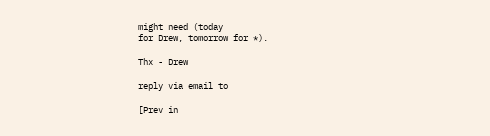might need (today
for Drew, tomorrow for *).

Thx - Drew

reply via email to

[Prev in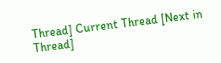Thread] Current Thread [Next in Thread]